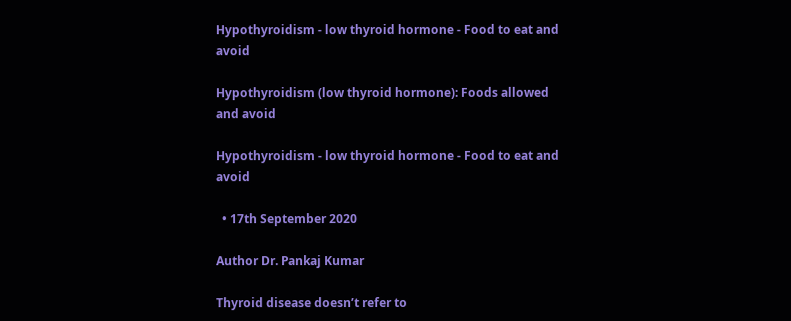Hypothyroidism - low thyroid hormone - Food to eat and avoid

Hypothyroidism (low thyroid hormone): Foods allowed and avoid

Hypothyroidism - low thyroid hormone - Food to eat and avoid

  • 17th September 2020

Author Dr. Pankaj Kumar

Thyroid disease doesn’t refer to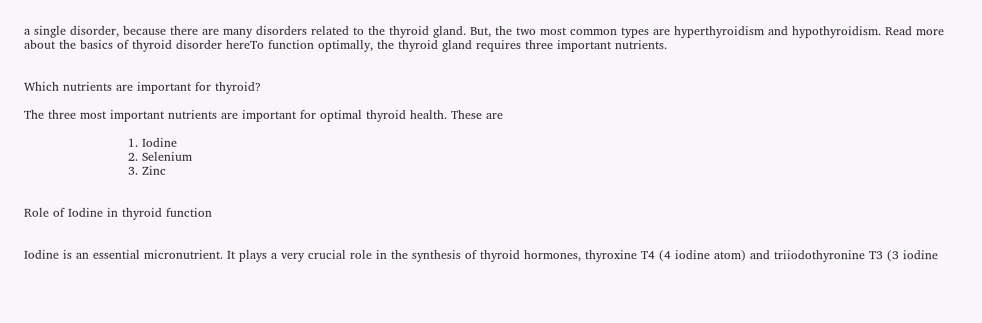a single disorder, because there are many disorders related to the thyroid gland. But, the two most common types are hyperthyroidism and hypothyroidism. Read more about the basics of thyroid disorder hereTo function optimally, the thyroid gland requires three important nutrients.


Which nutrients are important for thyroid?

The three most important nutrients are important for optimal thyroid health. These are

                          1. Iodine
                          2. Selenium
                          3. Zinc


Role of Iodine in thyroid function


Iodine is an essential micronutrient. It plays a very crucial role in the synthesis of thyroid hormones, thyroxine T4 (4 iodine atom) and triiodothyronine T3 (3 iodine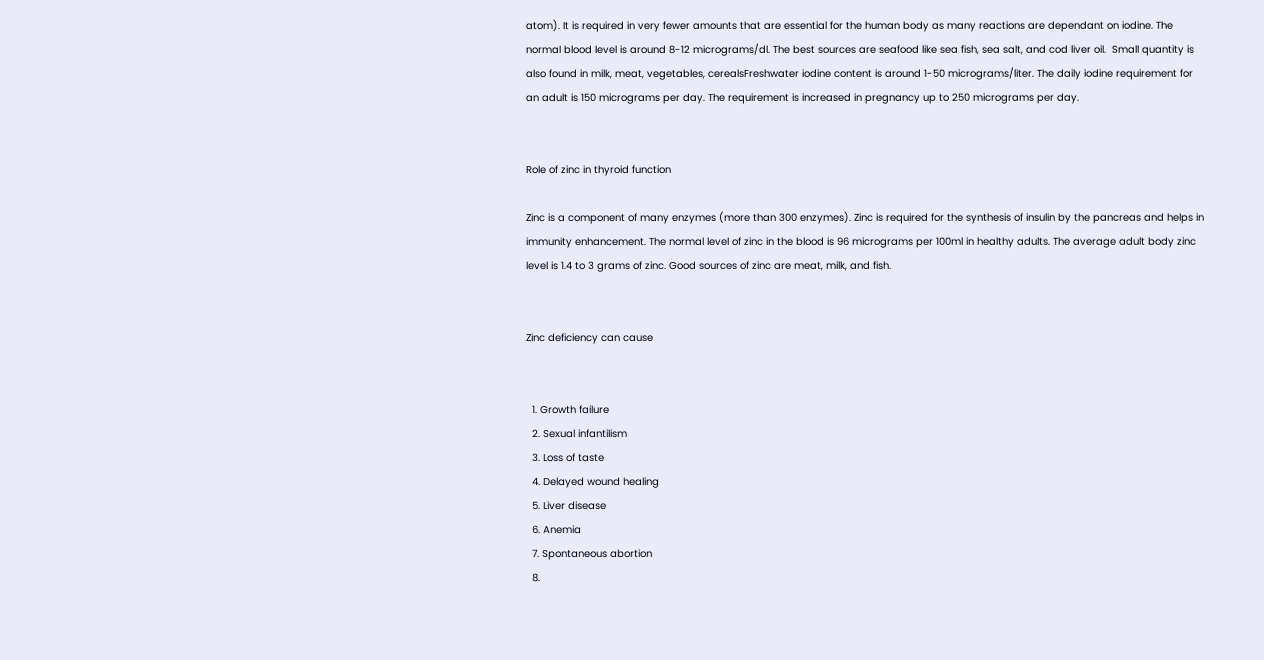atom). It is required in very fewer amounts that are essential for the human body as many reactions are dependant on iodine. The normal blood level is around 8-12 micrograms/dl. The best sources are seafood like sea fish, sea salt, and cod liver oil.  Small quantity is also found in milk, meat, vegetables, cerealsFreshwater iodine content is around 1-50 micrograms/liter. The daily iodine requirement for an adult is 150 micrograms per day. The requirement is increased in pregnancy up to 250 micrograms per day.


Role of zinc in thyroid function

Zinc is a component of many enzymes (more than 300 enzymes). Zinc is required for the synthesis of insulin by the pancreas and helps in immunity enhancement. The normal level of zinc in the blood is 96 micrograms per 100ml in healthy adults. The average adult body zinc level is 1.4 to 3 grams of zinc. Good sources of zinc are meat, milk, and fish.


Zinc deficiency can cause


  1. Growth failure
  2. Sexual infantilism
  3. Loss of taste
  4. Delayed wound healing
  5. Liver disease
  6. Anemia
  7. Spontaneous abortion
  8.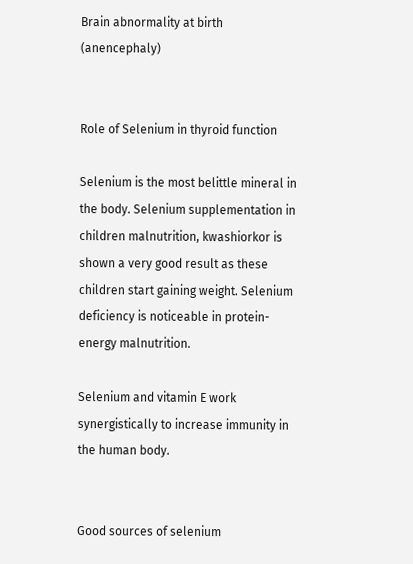Brain abnormality at birth (anencephaly)


Role of Selenium in thyroid function

Selenium is the most belittle mineral in the body. Selenium supplementation in children malnutrition, kwashiorkor is shown a very good result as these children start gaining weight. Selenium deficiency is noticeable in protein-energy malnutrition.

Selenium and vitamin E work synergistically to increase immunity in the human body.


Good sources of selenium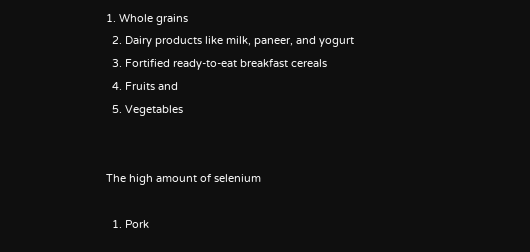1. Whole grains
  2. Dairy products like milk, paneer, and yogurt
  3. Fortified ready-to-eat breakfast cereals
  4. Fruits and
  5. Vegetables


The high amount of selenium

  1. Pork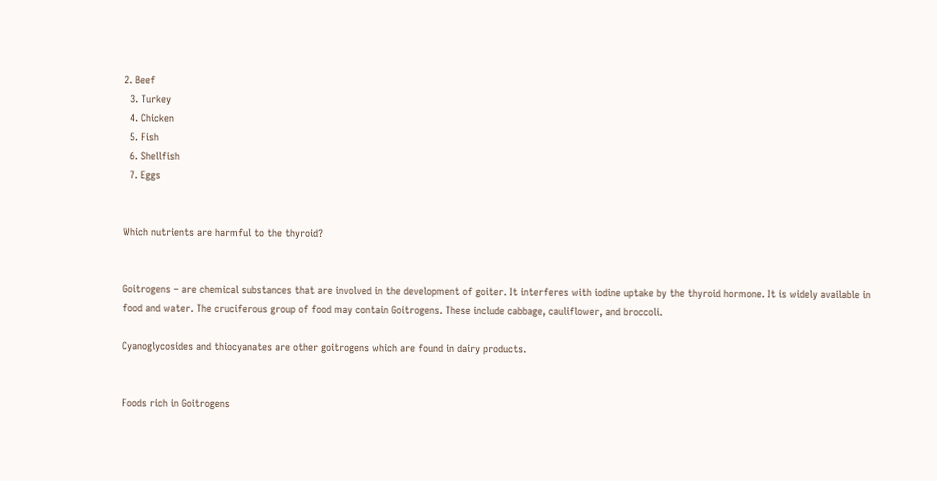2. Beef
  3. Turkey
  4. Chicken
  5. Fish
  6. Shellfish
  7. Eggs


Which nutrients are harmful to the thyroid?


Goitrogens – are chemical substances that are involved in the development of goiter. It interferes with iodine uptake by the thyroid hormone. It is widely available in food and water. The cruciferous group of food may contain Goitrogens. These include cabbage, cauliflower, and broccoli.

Cyanoglycosides and thiocyanates are other goitrogens which are found in dairy products.


Foods rich in Goitrogens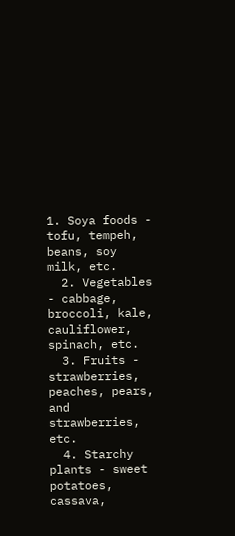1. Soya foods - tofu, tempeh, beans, soy milk, etc.
  2. Vegetables - cabbage, broccoli, kale, cauliflower, spinach, etc.
  3. Fruits - strawberries, peaches, pears, and strawberries, etc.
  4. Starchy plants - sweet potatoes, cassava,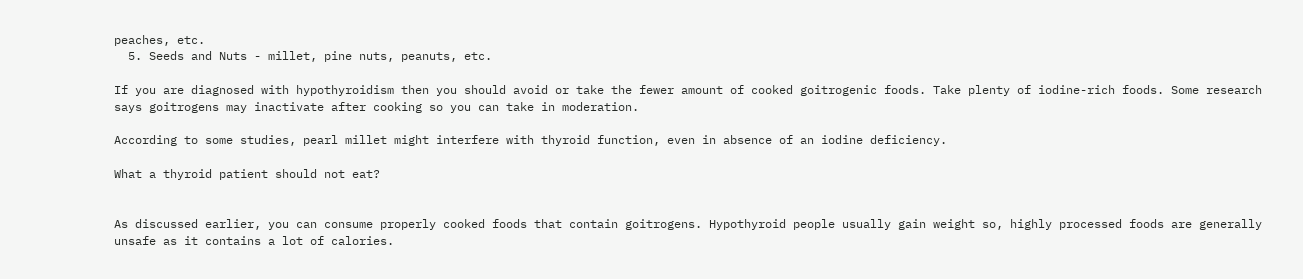peaches, etc.
  5. Seeds and Nuts - millet, pine nuts, peanuts, etc.

If you are diagnosed with hypothyroidism then you should avoid or take the fewer amount of cooked goitrogenic foods. Take plenty of iodine-rich foods. Some research says goitrogens may inactivate after cooking so you can take in moderation.

According to some studies, pearl millet might interfere with thyroid function, even in absence of an iodine deficiency.

What a thyroid patient should not eat?


As discussed earlier, you can consume properly cooked foods that contain goitrogens. Hypothyroid people usually gain weight so, highly processed foods are generally unsafe as it contains a lot of calories.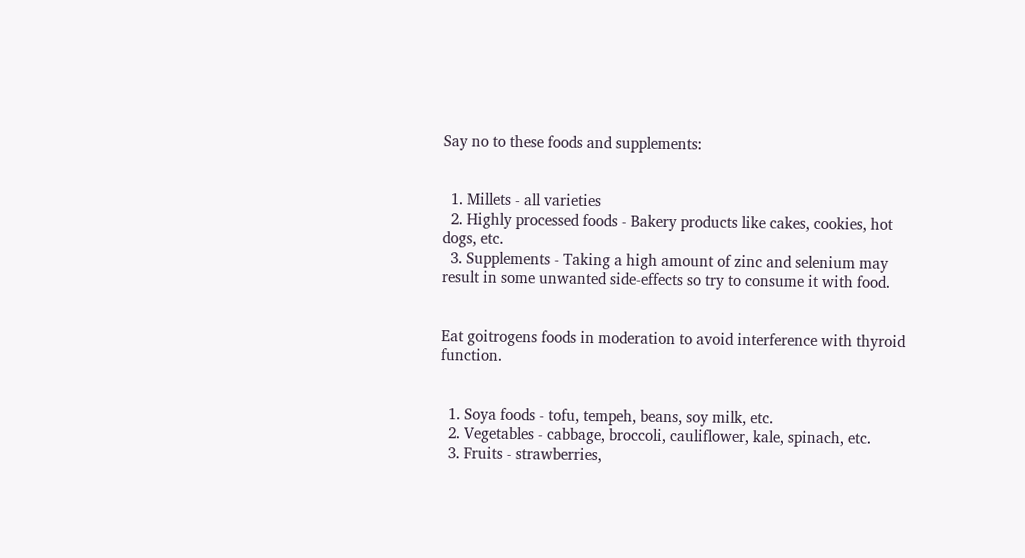Say no to these foods and supplements:


  1. Millets - all varieties
  2. Highly processed foods - Bakery products like cakes, cookies, hot dogs, etc.
  3. Supplements - Taking a high amount of zinc and selenium may result in some unwanted side-effects so try to consume it with food.


Eat goitrogens foods in moderation to avoid interference with thyroid function.


  1. Soya foods - tofu, tempeh, beans, soy milk, etc.
  2. Vegetables - cabbage, broccoli, cauliflower, kale, spinach, etc.
  3. Fruits - strawberries,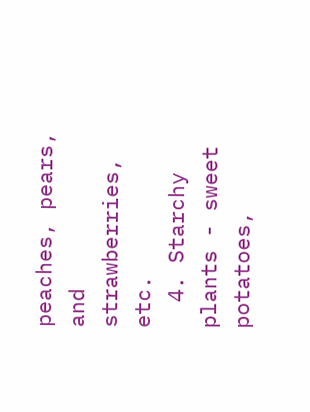peaches, pears, and strawberries, etc.
  4. Starchy plants - sweet potatoes,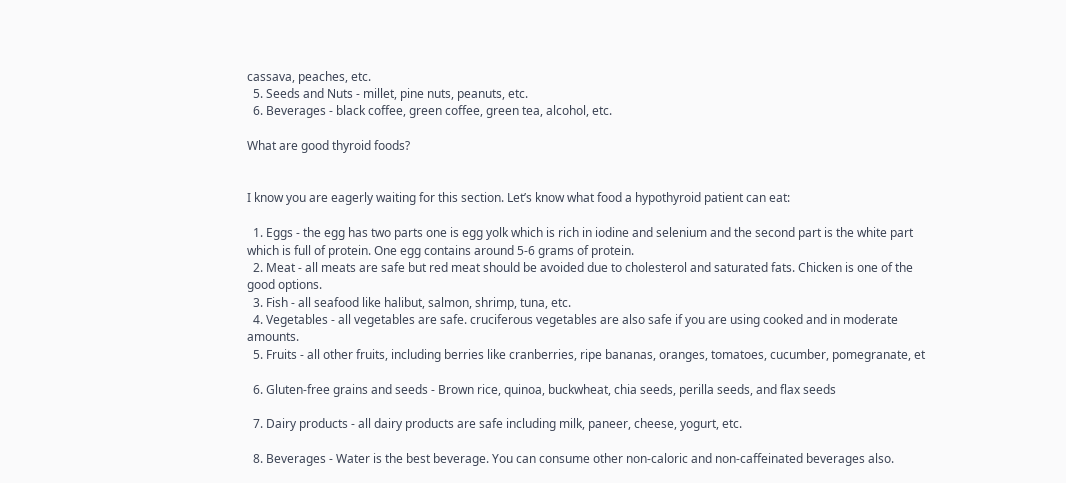cassava, peaches, etc.
  5. Seeds and Nuts - millet, pine nuts, peanuts, etc.
  6. Beverages - black coffee, green coffee, green tea, alcohol, etc.

What are good thyroid foods?


I know you are eagerly waiting for this section. Let’s know what food a hypothyroid patient can eat:

  1. Eggs - the egg has two parts one is egg yolk which is rich in iodine and selenium and the second part is the white part which is full of protein. One egg contains around 5-6 grams of protein.
  2. Meat - all meats are safe but red meat should be avoided due to cholesterol and saturated fats. Chicken is one of the good options.
  3. Fish - all seafood like halibut, salmon, shrimp, tuna, etc.
  4. Vegetables - all vegetables are safe. cruciferous vegetables are also safe if you are using cooked and in moderate amounts.
  5. Fruits - all other fruits, including berries like cranberries, ripe bananas, oranges, tomatoes, cucumber, pomegranate, et

  6. Gluten-free grains and seeds - Brown rice, quinoa, buckwheat, chia seeds, perilla seeds, and flax seeds

  7. Dairy products - all dairy products are safe including milk, paneer, cheese, yogurt, etc.

  8. Beverages - Water is the best beverage. You can consume other non-caloric and non-caffeinated beverages also.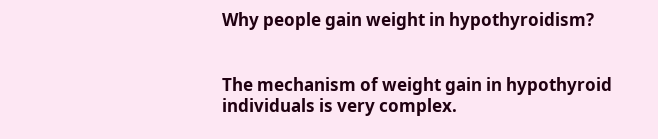Why people gain weight in hypothyroidism?


The mechanism of weight gain in hypothyroid individuals is very complex.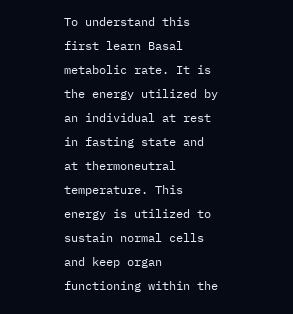To understand this first learn Basal metabolic rate. It is the energy utilized by an individual at rest in fasting state and at thermoneutral temperature. This energy is utilized to sustain normal cells and keep organ functioning within the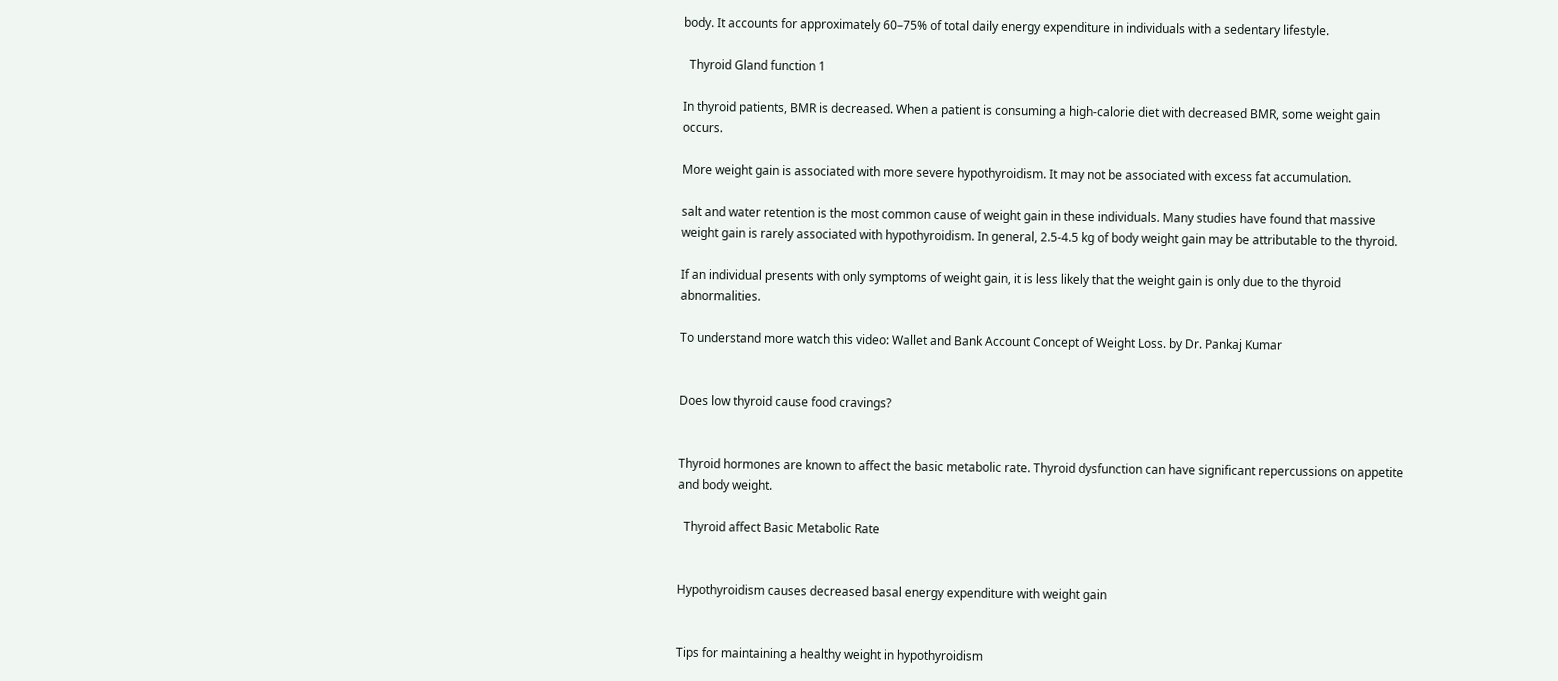body. It accounts for approximately 60–75% of total daily energy expenditure in individuals with a sedentary lifestyle.

  Thyroid Gland function 1

In thyroid patients, BMR is decreased. When a patient is consuming a high-calorie diet with decreased BMR, some weight gain occurs.

More weight gain is associated with more severe hypothyroidism. It may not be associated with excess fat accumulation.

salt and water retention is the most common cause of weight gain in these individuals. Many studies have found that massive weight gain is rarely associated with hypothyroidism. In general, 2.5-4.5 kg of body weight gain may be attributable to the thyroid.

If an individual presents with only symptoms of weight gain, it is less likely that the weight gain is only due to the thyroid abnormalities.

To understand more watch this video: Wallet and Bank Account Concept of Weight Loss. by Dr. Pankaj Kumar


Does low thyroid cause food cravings?


Thyroid hormones are known to affect the basic metabolic rate. Thyroid dysfunction can have significant repercussions on appetite and body weight.

  Thyroid affect Basic Metabolic Rate


Hypothyroidism causes decreased basal energy expenditure with weight gain


Tips for maintaining a healthy weight in hypothyroidism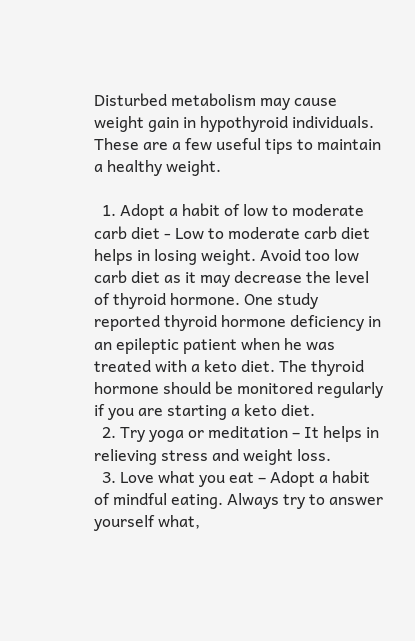Disturbed metabolism may cause weight gain in hypothyroid individuals. These are a few useful tips to maintain a healthy weight.

  1. Adopt a habit of low to moderate carb diet - Low to moderate carb diet helps in losing weight. Avoid too low carb diet as it may decrease the level of thyroid hormone. One study reported thyroid hormone deficiency in an epileptic patient when he was treated with a keto diet. The thyroid hormone should be monitored regularly if you are starting a keto diet.
  2. Try yoga or meditation – It helps in relieving stress and weight loss.
  3. Love what you eat – Adopt a habit of mindful eating. Always try to answer yourself what,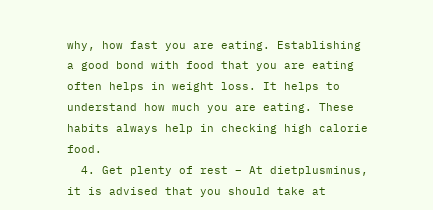why, how fast you are eating. Establishing a good bond with food that you are eating often helps in weight loss. It helps to understand how much you are eating. These habits always help in checking high calorie food.
  4. Get plenty of rest – At dietplusminus, it is advised that you should take at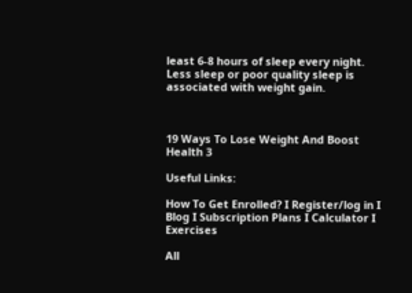least 6-8 hours of sleep every night. Less sleep or poor quality sleep is associated with weight gain.



19 Ways To Lose Weight And Boost Health 3

Useful Links:

How To Get Enrolled? I Register/log in I Blog I Subscription Plans I Calculator I Exercises

All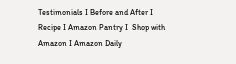Testimonials I Before and After I Recipe I Amazon Pantry I  Shop with Amazon I Amazon Daily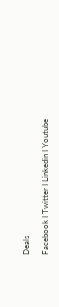Deals

Facebook I Twitter I Linkedin I Youtube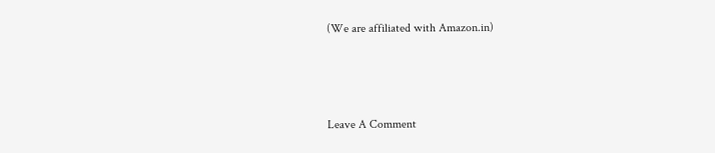(We are affiliated with Amazon.in)



Leave A Comment